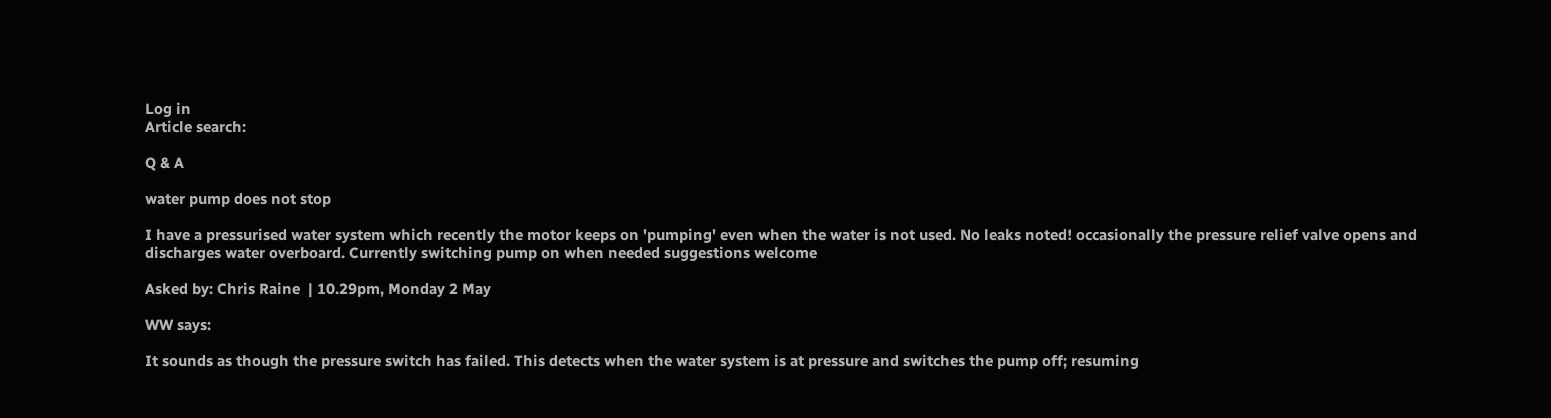Log in
Article search:

Q & A

water pump does not stop

I have a pressurised water system which recently the motor keeps on 'pumping' even when the water is not used. No leaks noted! occasionally the pressure relief valve opens and discharges water overboard. Currently switching pump on when needed suggestions welcome

Asked by: Chris Raine  | 10.29pm, Monday 2 May

WW says:

It sounds as though the pressure switch has failed. This detects when the water system is at pressure and switches the pump off; resuming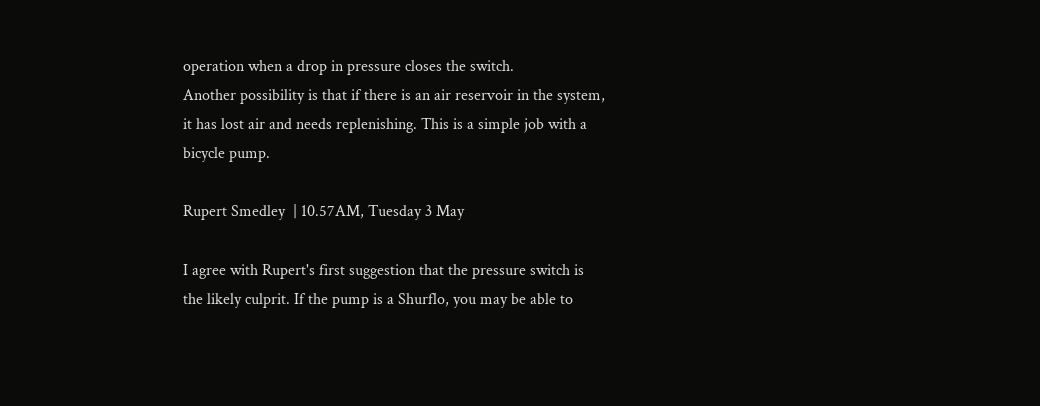operation when a drop in pressure closes the switch.
Another possibility is that if there is an air reservoir in the system, it has lost air and needs replenishing. This is a simple job with a bicycle pump.

Rupert Smedley  | 10.57AM, Tuesday 3 May

I agree with Rupert's first suggestion that the pressure switch is the likely culprit. If the pump is a Shurflo, you may be able to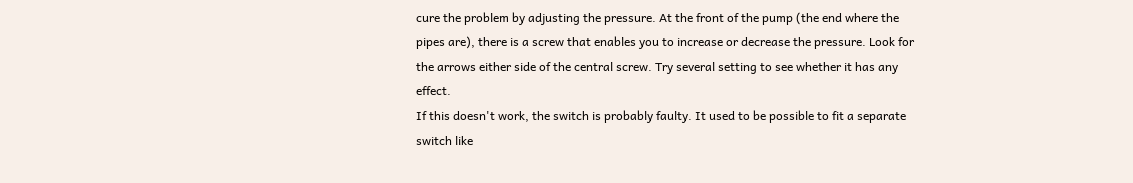cure the problem by adjusting the pressure. At the front of the pump (the end where the pipes are), there is a screw that enables you to increase or decrease the pressure. Look for the arrows either side of the central screw. Try several setting to see whether it has any effect.
If this doesn't work, the switch is probably faulty. It used to be possible to fit a separate switch like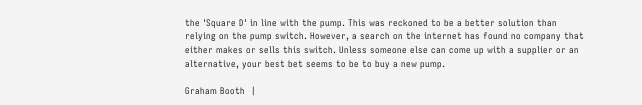the 'Square D' in line with the pump. This was reckoned to be a better solution than relying on the pump switch. However, a search on the internet has found no company that either makes or sells this switch. Unless someone else can come up with a supplier or an alternative, your best bet seems to be to buy a new pump.

Graham Booth  |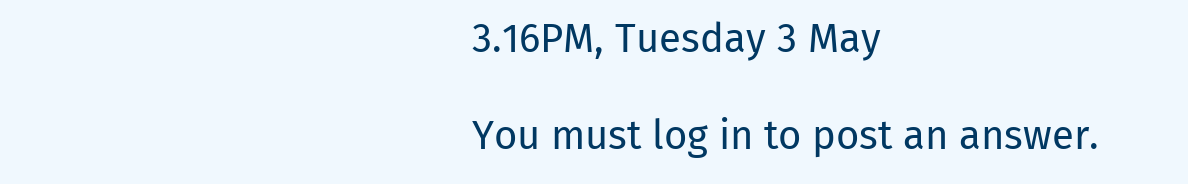3.16PM, Tuesday 3 May

You must log in to post an answer.